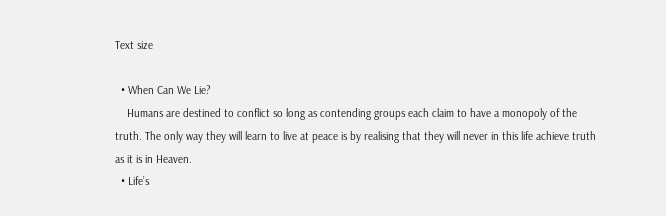Text size

  • When Can We Lie?
    Humans are destined to conflict so long as contending groups each claim to have a monopoly of the truth. The only way they will learn to live at peace is by realising that they will never in this life achieve truth as it is in Heaven.
  • Life’s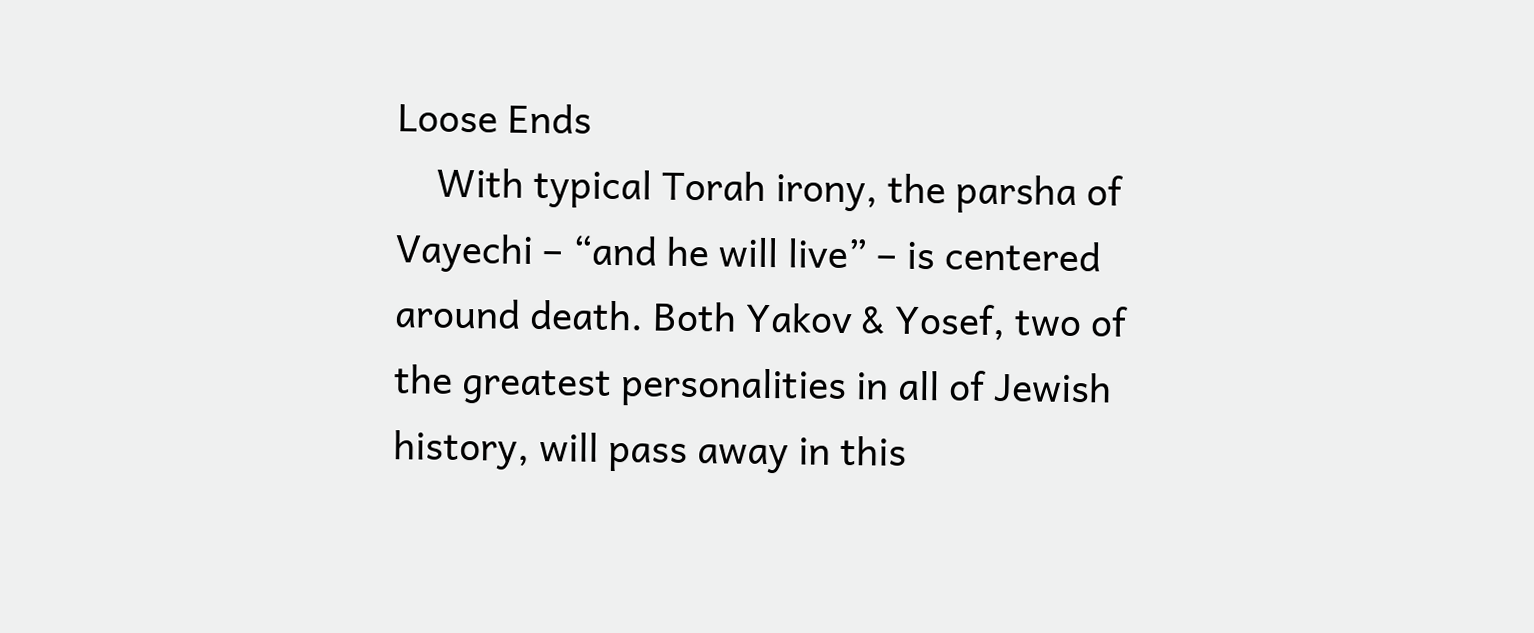Loose Ends
    With typical Torah irony, the parsha of Vayechi – “and he will live” – is centered around death. Both Yakov & Yosef, two of the greatest personalities in all of Jewish history, will pass away in this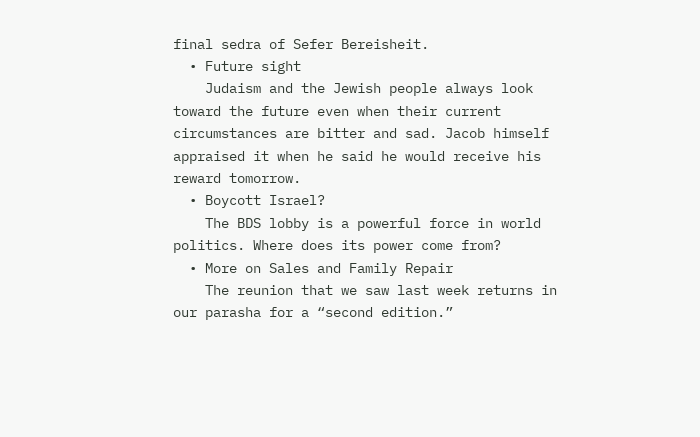final sedra of Sefer Bereisheit.
  • Future sight
    Judaism and the Jewish people always look toward the future even when their current circumstances are bitter and sad. Jacob himself appraised it when he said he would receive his reward tomorrow.
  • Boycott Israel?
    The BDS lobby is a powerful force in world politics. Where does its power come from?
  • More on Sales and Family Repair
    The reunion that we saw last week returns in our parasha for a “second edition.”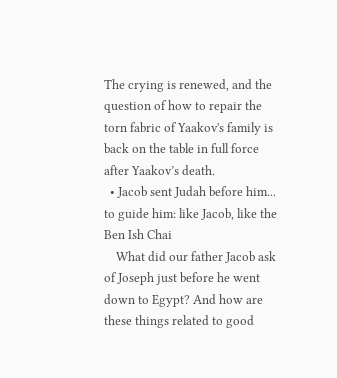The crying is renewed, and the question of how to repair the torn fabric of Yaakov's family is back on the table in full force after Yaakov’s death.
  • Jacob sent Judah before him... to guide him: like Jacob, like the Ben Ish Chai
    What did our father Jacob ask of Joseph just before he went down to Egypt? And how are these things related to good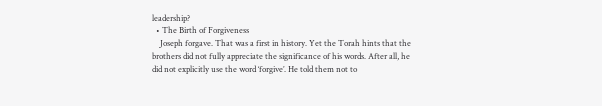leadership?
  • The Birth of Forgiveness
    Joseph forgave. That was a first in history. Yet the Torah hints that the brothers did not fully appreciate the significance of his words. After all, he did not explicitly use the word ‘forgive’. He told them not to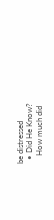be distressed
  • Did He Know?
    How much did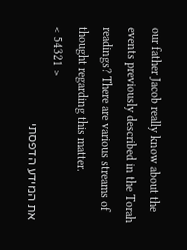our father Jacob really know about the events previously described in the Torah readings? There are various streams of thought regarding this matter.
< 54321 >
את המידע הדפסתי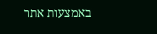באמצעות אתר